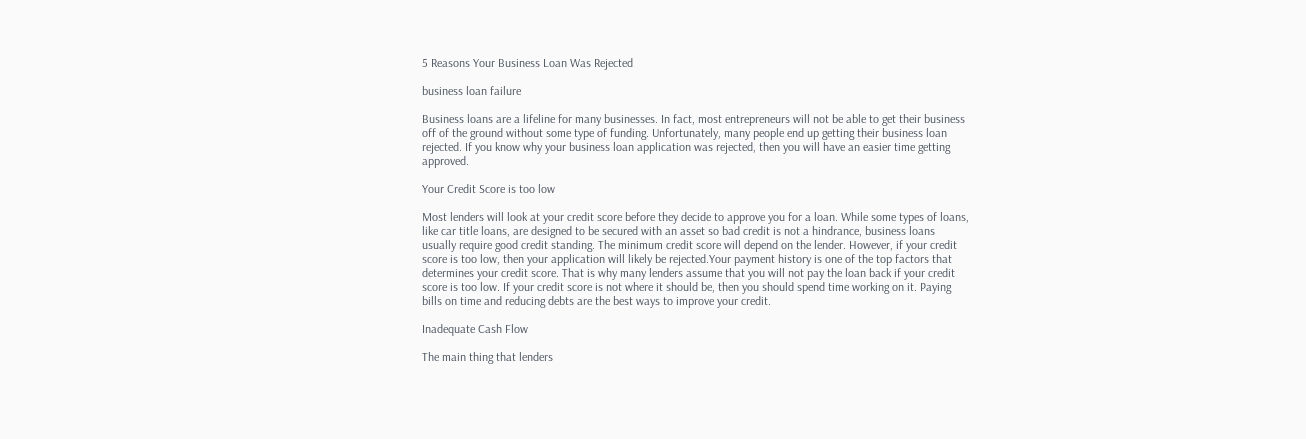5 Reasons Your Business Loan Was Rejected

business loan failure

Business loans are a lifeline for many businesses. In fact, most entrepreneurs will not be able to get their business off of the ground without some type of funding. Unfortunately, many people end up getting their business loan rejected. If you know why your business loan application was rejected, then you will have an easier time getting approved.

Your Credit Score is too low

Most lenders will look at your credit score before they decide to approve you for a loan. While some types of loans, like car title loans, are designed to be secured with an asset so bad credit is not a hindrance, business loans usually require good credit standing. The minimum credit score will depend on the lender. However, if your credit score is too low, then your application will likely be rejected.Your payment history is one of the top factors that determines your credit score. That is why many lenders assume that you will not pay the loan back if your credit score is too low. If your credit score is not where it should be, then you should spend time working on it. Paying bills on time and reducing debts are the best ways to improve your credit.

Inadequate Cash Flow

The main thing that lenders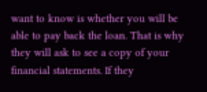want to know is whether you will be able to pay back the loan. That is why they will ask to see a copy of your financial statements. If they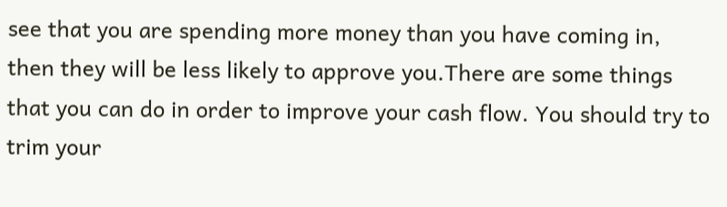see that you are spending more money than you have coming in, then they will be less likely to approve you.There are some things that you can do in order to improve your cash flow. You should try to trim your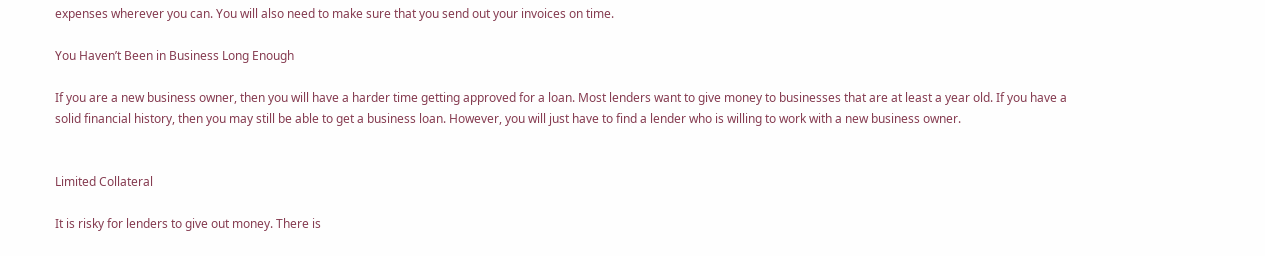expenses wherever you can. You will also need to make sure that you send out your invoices on time.

You Haven’t Been in Business Long Enough

If you are a new business owner, then you will have a harder time getting approved for a loan. Most lenders want to give money to businesses that are at least a year old. If you have a solid financial history, then you may still be able to get a business loan. However, you will just have to find a lender who is willing to work with a new business owner.


Limited Collateral

It is risky for lenders to give out money. There is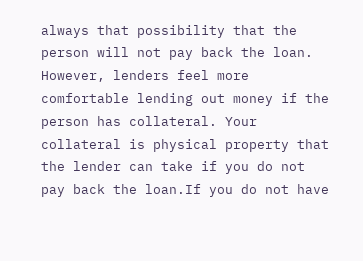always that possibility that the person will not pay back the loan. However, lenders feel more comfortable lending out money if the person has collateral. Your collateral is physical property that the lender can take if you do not pay back the loan.If you do not have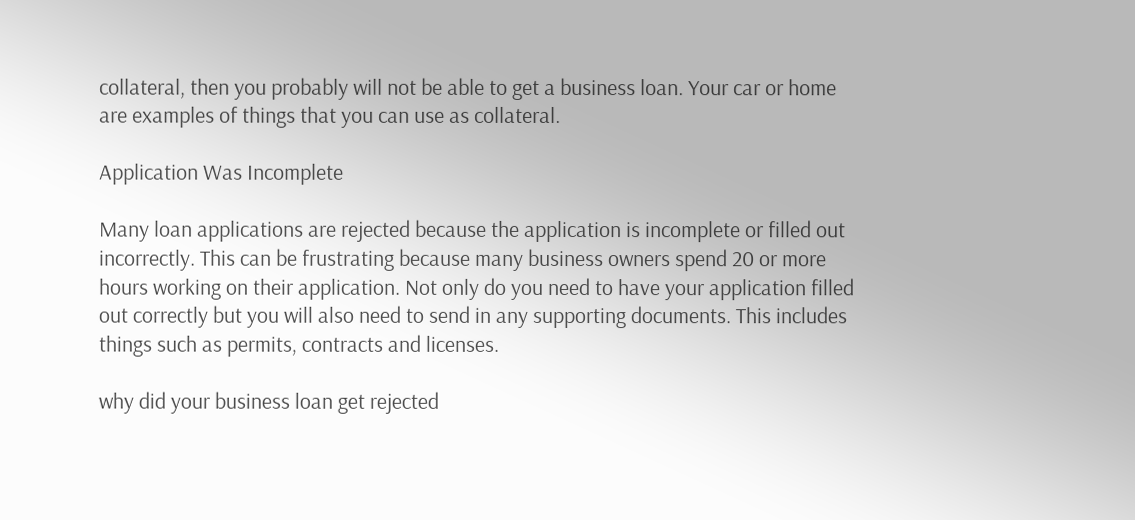collateral, then you probably will not be able to get a business loan. Your car or home are examples of things that you can use as collateral.

Application Was Incomplete

Many loan applications are rejected because the application is incomplete or filled out incorrectly. This can be frustrating because many business owners spend 20 or more hours working on their application. Not only do you need to have your application filled out correctly but you will also need to send in any supporting documents. This includes things such as permits, contracts and licenses.

why did your business loan get rejected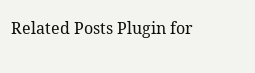Related Posts Plugin for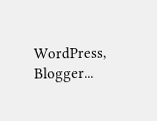WordPress, Blogger...